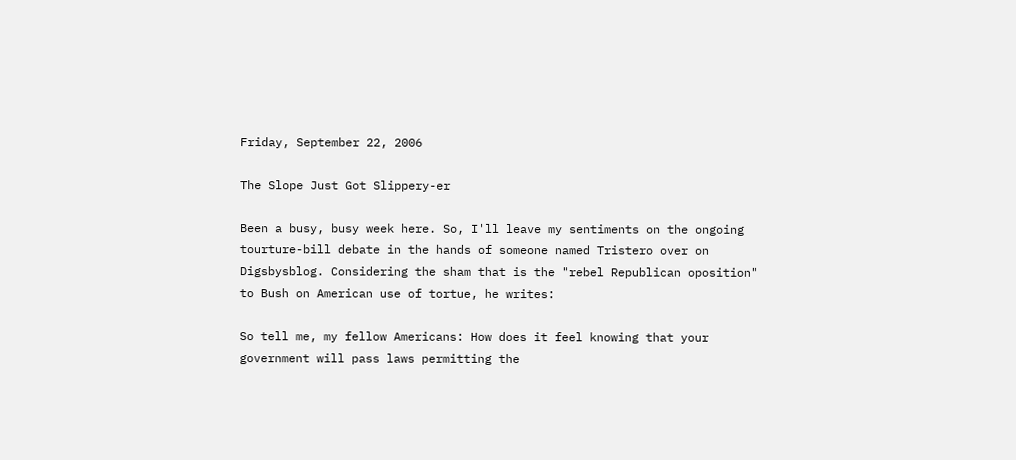Friday, September 22, 2006

The Slope Just Got Slippery-er

Been a busy, busy week here. So, I'll leave my sentiments on the ongoing tourture-bill debate in the hands of someone named Tristero over on Digsbysblog. Considering the sham that is the "rebel Republican oposition" to Bush on American use of tortue, he writes:

So tell me, my fellow Americans: How does it feel knowing that your government will pass laws permitting the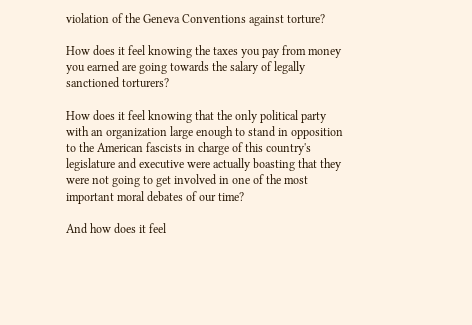violation of the Geneva Conventions against torture?

How does it feel knowing the taxes you pay from money you earned are going towards the salary of legally sanctioned torturers?

How does it feel knowing that the only political party with an organization large enough to stand in opposition to the American fascists in charge of this country's legislature and executive were actually boasting that they were not going to get involved in one of the most important moral debates of our time?

And how does it feel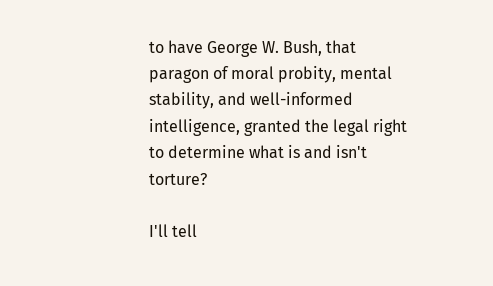to have George W. Bush, that paragon of moral probity, mental stability, and well-informed intelligence, granted the legal right to determine what is and isn't torture?

I'll tell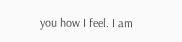you how I feel. I am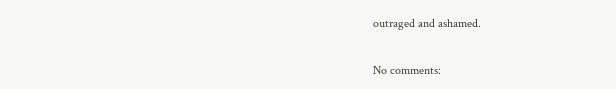outraged and ashamed.

No comments: